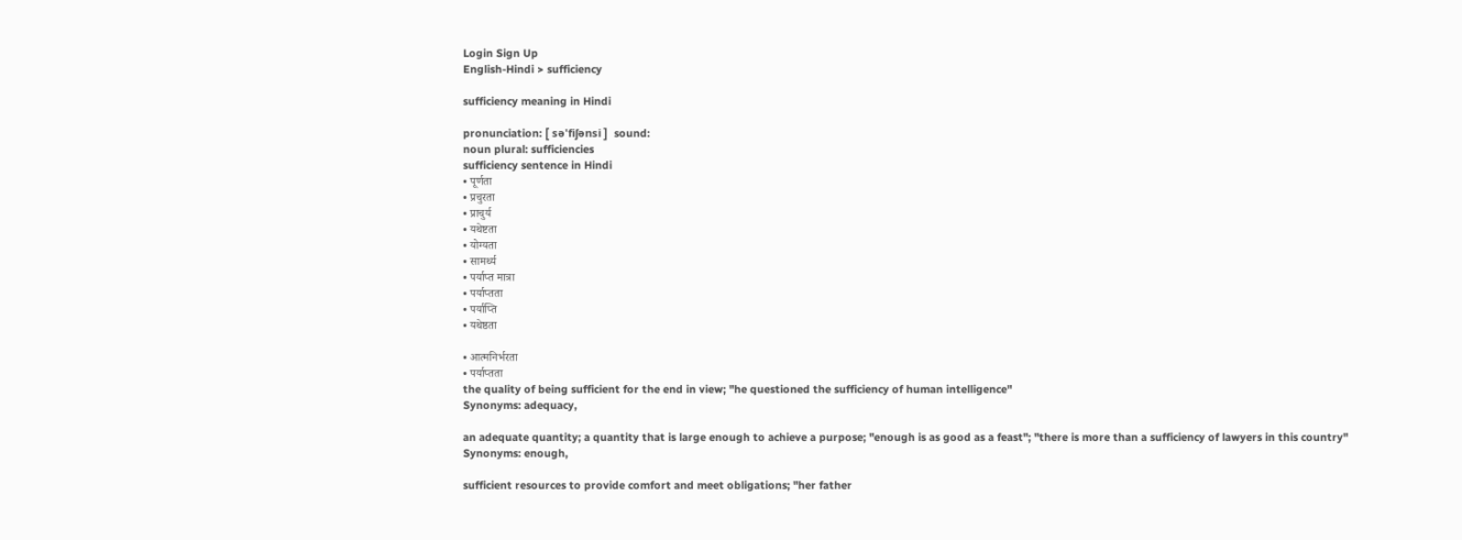Login Sign Up
English-Hindi > sufficiency

sufficiency meaning in Hindi

pronunciation: [ sə'fiʃənsi ]  sound:
noun plural: sufficiencies
sufficiency sentence in Hindi
• पूर्णता
• प्रचुरता
• प्राचुर्य
• यथेष्टता
• योग्यता
• सामर्थ्य
• पर्याप्त मात्रा
• पर्याप्तता
• पर्याप्ति
• यथेष्ठता

• आत्मनिर्भरता
• पर्याप्‍तता
the quality of being sufficient for the end in view; "he questioned the sufficiency of human intelligence"
Synonyms: adequacy,

an adequate quantity; a quantity that is large enough to achieve a purpose; "enough is as good as a feast"; "there is more than a sufficiency of lawyers in this country"
Synonyms: enough,

sufficient resources to provide comfort and meet obligations; "her father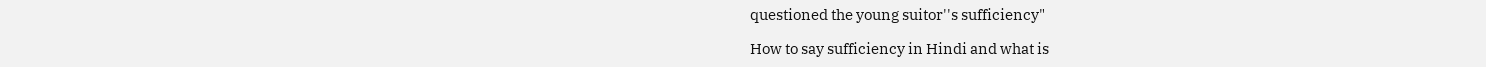questioned the young suitor''s sufficiency"

How to say sufficiency in Hindi and what is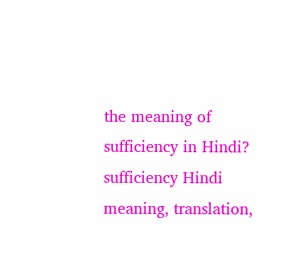the meaning of sufficiency in Hindi? sufficiency Hindi meaning, translation,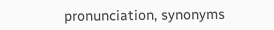pronunciation, synonyms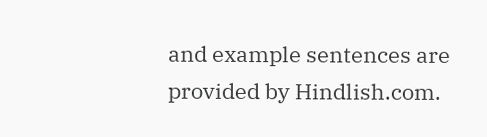and example sentences are provided by Hindlish.com.